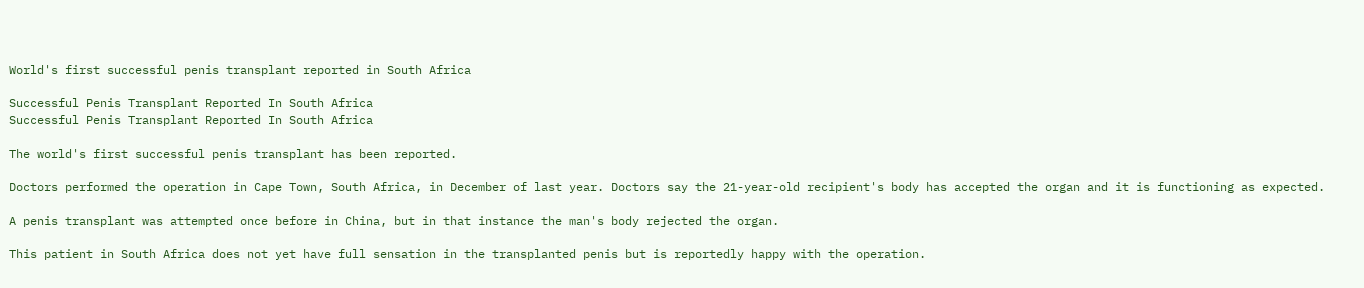World's first successful penis transplant reported in South Africa

Successful Penis Transplant Reported In South Africa
Successful Penis Transplant Reported In South Africa

The world's first successful penis transplant has been reported.

Doctors performed the operation in Cape Town, South Africa, in December of last year. Doctors say the 21-year-old recipient's body has accepted the organ and it is functioning as expected.

A penis transplant was attempted once before in China, but in that instance the man's body rejected the organ.

This patient in South Africa does not yet have full sensation in the transplanted penis but is reportedly happy with the operation.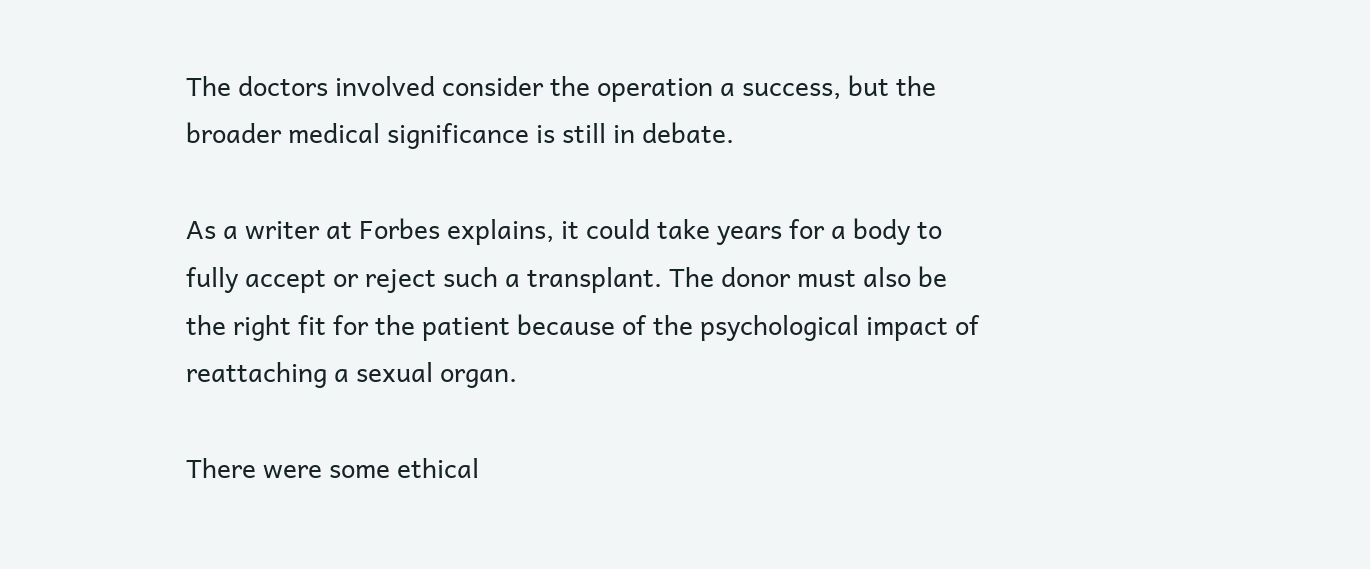The doctors involved consider the operation a success, but the broader medical significance is still in debate.

As a writer at Forbes explains, it could take years for a body to fully accept or reject such a transplant. The donor must also be the right fit for the patient because of the psychological impact of reattaching a sexual organ.

There were some ethical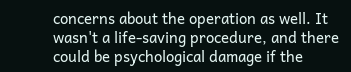concerns about the operation as well. It wasn't a life-saving procedure, and there could be psychological damage if the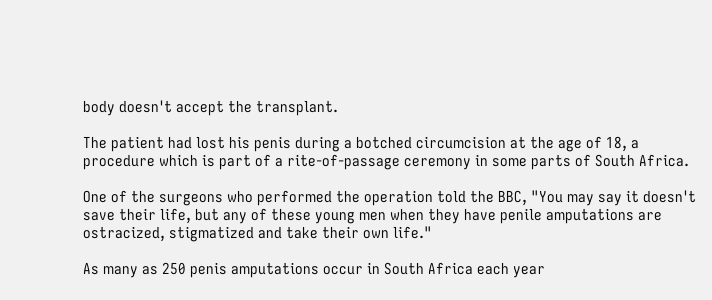body doesn't accept the transplant.

The patient had lost his penis during a botched circumcision at the age of 18, a procedure which is part of a rite-of-passage ceremony in some parts of South Africa.

One of the surgeons who performed the operation told the BBC, "You may say it doesn't save their life, but any of these young men when they have penile amputations are ostracized, stigmatized and take their own life."

As many as 250 penis amputations occur in South Africa each year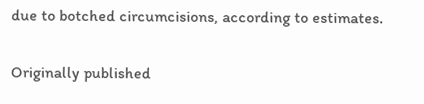due to botched circumcisions, according to estimates.

Originally published